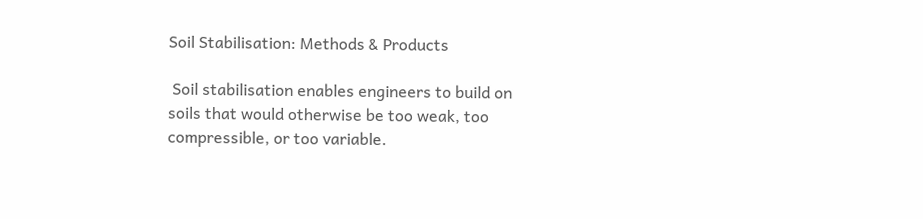Soil Stabilisation: Methods & Products

 Soil stabilisation enables engineers to build on soils that would otherwise be too weak, too compressible, or too variable.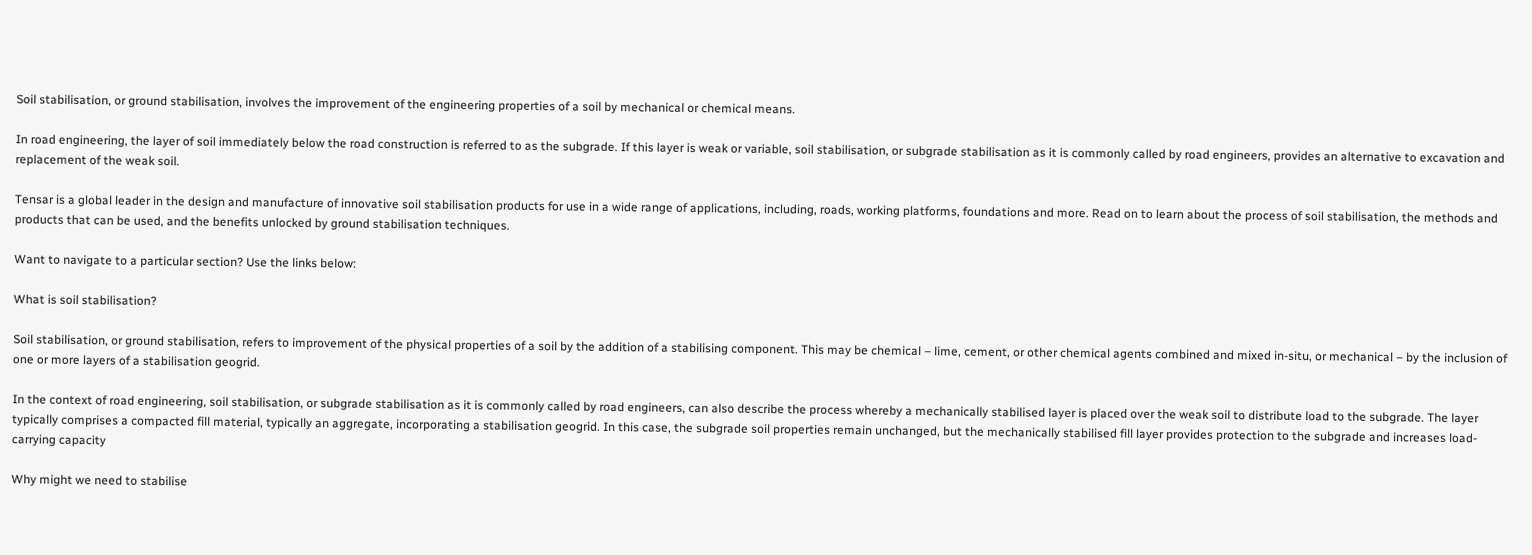Soil stabilisation, or ground stabilisation, involves the improvement of the engineering properties of a soil by mechanical or chemical means.

In road engineering, the layer of soil immediately below the road construction is referred to as the subgrade. If this layer is weak or variable, soil stabilisation, or subgrade stabilisation as it is commonly called by road engineers, provides an alternative to excavation and replacement of the weak soil.

Tensar is a global leader in the design and manufacture of innovative soil stabilisation products for use in a wide range of applications, including, roads, working platforms, foundations and more. Read on to learn about the process of soil stabilisation, the methods and products that can be used, and the benefits unlocked by ground stabilisation techniques.

Want to navigate to a particular section? Use the links below:

What is soil stabilisation?

Soil stabilisation, or ground stabilisation, refers to improvement of the physical properties of a soil by the addition of a stabilising component. This may be chemical – lime, cement, or other chemical agents combined and mixed in-situ, or mechanical – by the inclusion of one or more layers of a stabilisation geogrid.

In the context of road engineering, soil stabilisation, or subgrade stabilisation as it is commonly called by road engineers, can also describe the process whereby a mechanically stabilised layer is placed over the weak soil to distribute load to the subgrade. The layer typically comprises a compacted fill material, typically an aggregate, incorporating a stabilisation geogrid. In this case, the subgrade soil properties remain unchanged, but the mechanically stabilised fill layer provides protection to the subgrade and increases load-carrying capacity

Why might we need to stabilise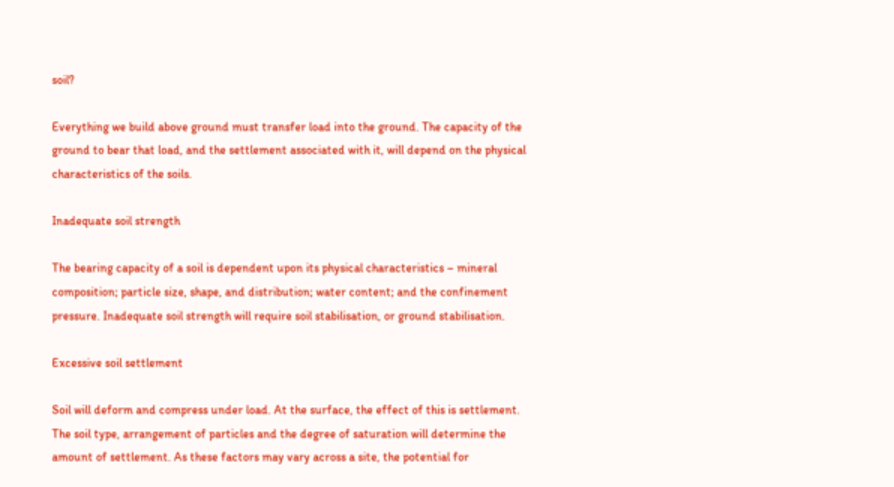soil?

Everything we build above ground must transfer load into the ground. The capacity of the ground to bear that load, and the settlement associated with it, will depend on the physical characteristics of the soils.

Inadequate soil strength

The bearing capacity of a soil is dependent upon its physical characteristics – mineral composition; particle size, shape, and distribution; water content; and the confinement pressure. Inadequate soil strength will require soil stabilisation, or ground stabilisation.

Excessive soil settlement

Soil will deform and compress under load. At the surface, the effect of this is settlement. The soil type, arrangement of particles and the degree of saturation will determine the amount of settlement. As these factors may vary across a site, the potential for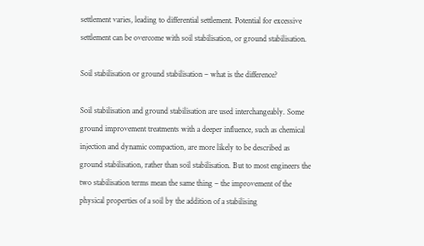settlement varies, leading to differential settlement. Potential for excessive settlement can be overcome with soil stabilisation, or ground stabilisation.

Soil stabilisation or ground stabilisation – what is the difference?

Soil stabilisation and ground stabilisation are used interchangeably. Some ground improvement treatments with a deeper influence, such as chemical injection and dynamic compaction, are more likely to be described as ground stabilisation, rather than soil stabilisation. But to most engineers the two stabilisation terms mean the same thing – the improvement of the physical properties of a soil by the addition of a stabilising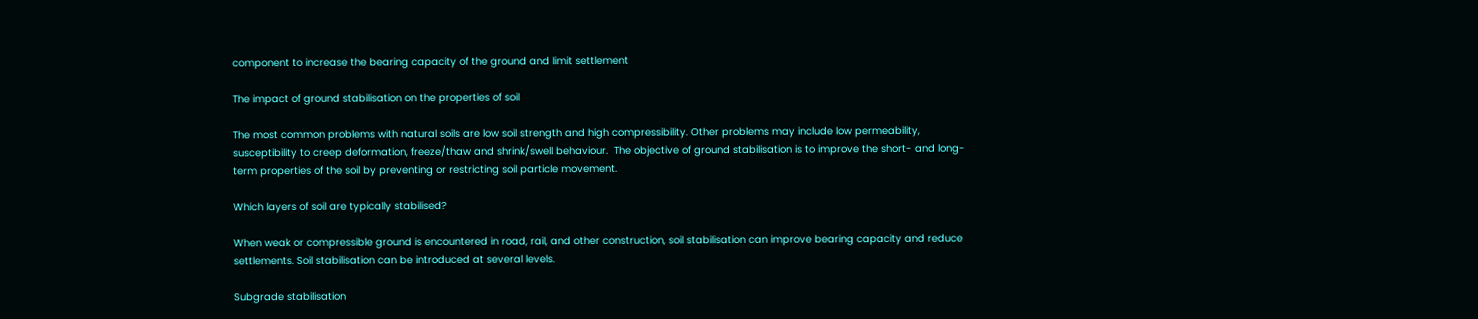component to increase the bearing capacity of the ground and limit settlement

The impact of ground stabilisation on the properties of soil

The most common problems with natural soils are low soil strength and high compressibility. Other problems may include low permeability, susceptibility to creep deformation, freeze/thaw and shrink/swell behaviour.  The objective of ground stabilisation is to improve the short- and long-term properties of the soil by preventing or restricting soil particle movement.

Which layers of soil are typically stabilised?

When weak or compressible ground is encountered in road, rail, and other construction, soil stabilisation can improve bearing capacity and reduce settlements. Soil stabilisation can be introduced at several levels.

Subgrade stabilisation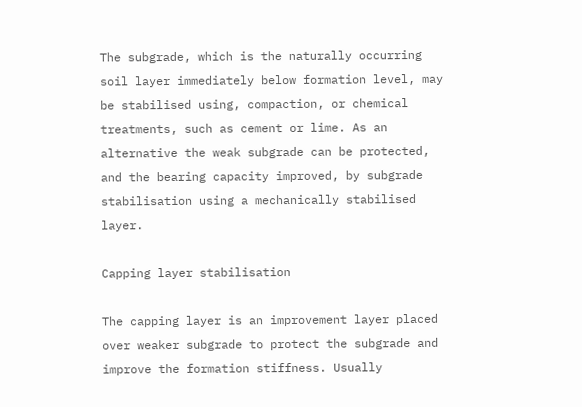The subgrade, which is the naturally occurring soil layer immediately below formation level, may be stabilised using, compaction, or chemical treatments, such as cement or lime. As an alternative the weak subgrade can be protected, and the bearing capacity improved, by subgrade stabilisation using a mechanically stabilised layer.

Capping layer stabilisation

The capping layer is an improvement layer placed over weaker subgrade to protect the subgrade and improve the formation stiffness. Usually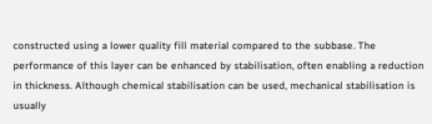constructed using a lower quality fill material compared to the subbase. The performance of this layer can be enhanced by stabilisation, often enabling a reduction in thickness. Although chemical stabilisation can be used, mechanical stabilisation is usually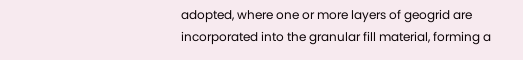adopted, where one or more layers of geogrid are incorporated into the granular fill material, forming a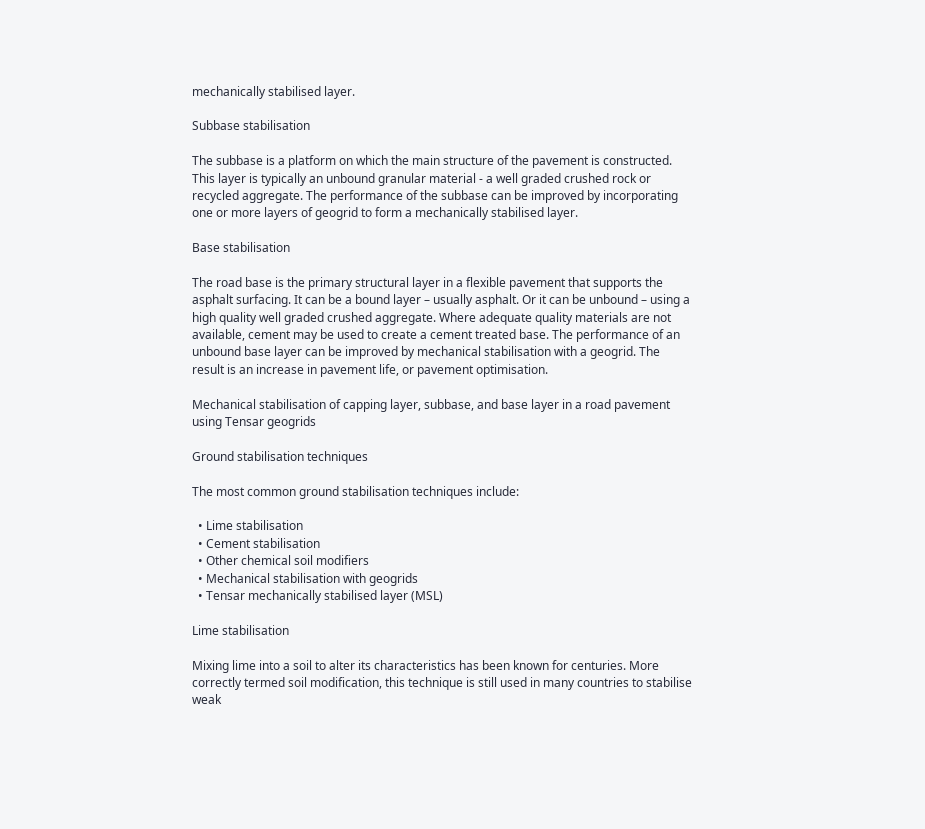mechanically stabilised layer.

Subbase stabilisation

The subbase is a platform on which the main structure of the pavement is constructed. This layer is typically an unbound granular material - a well graded crushed rock or recycled aggregate. The performance of the subbase can be improved by incorporating one or more layers of geogrid to form a mechanically stabilised layer.

Base stabilisation

The road base is the primary structural layer in a flexible pavement that supports the asphalt surfacing. It can be a bound layer – usually asphalt. Or it can be unbound – using a high quality well graded crushed aggregate. Where adequate quality materials are not available, cement may be used to create a cement treated base. The performance of an unbound base layer can be improved by mechanical stabilisation with a geogrid. The result is an increase in pavement life, or pavement optimisation.

Mechanical stabilisation of capping layer, subbase, and base layer in a road pavement using Tensar geogrids

Ground stabilisation techniques

The most common ground stabilisation techniques include:

  • Lime stabilisation
  • Cement stabilisation
  • Other chemical soil modifiers
  • Mechanical stabilisation with geogrids
  • Tensar mechanically stabilised layer (MSL)

Lime stabilisation

Mixing lime into a soil to alter its characteristics has been known for centuries. More correctly termed soil modification, this technique is still used in many countries to stabilise weak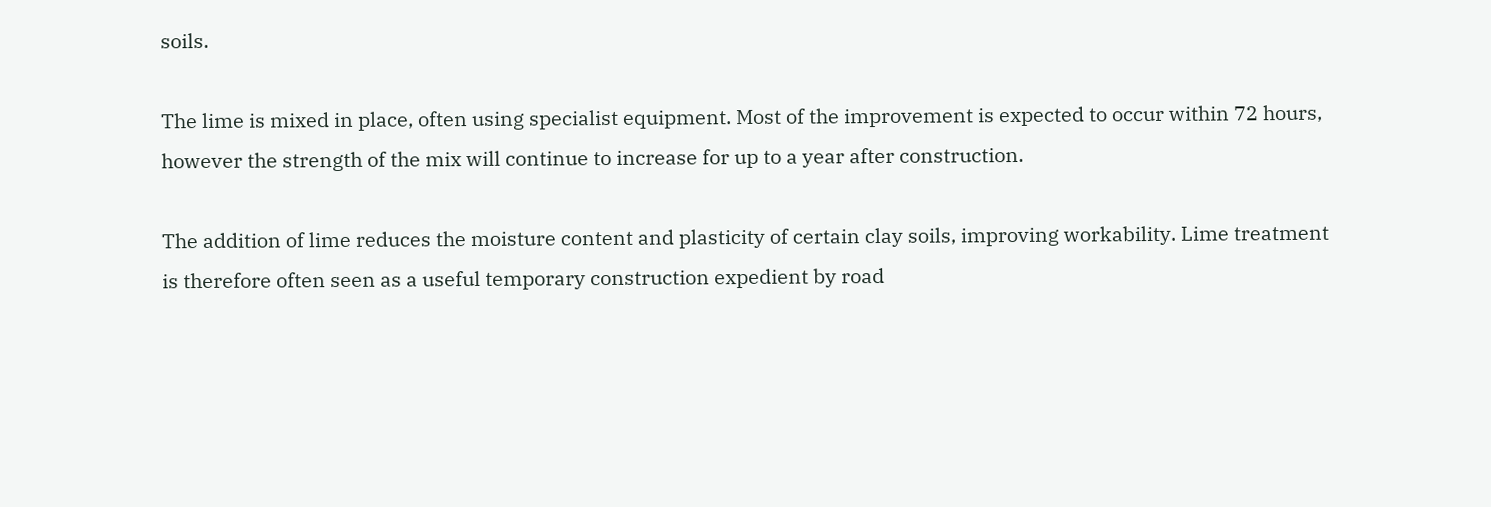soils.

The lime is mixed in place, often using specialist equipment. Most of the improvement is expected to occur within 72 hours, however the strength of the mix will continue to increase for up to a year after construction.

The addition of lime reduces the moisture content and plasticity of certain clay soils, improving workability. Lime treatment is therefore often seen as a useful temporary construction expedient by road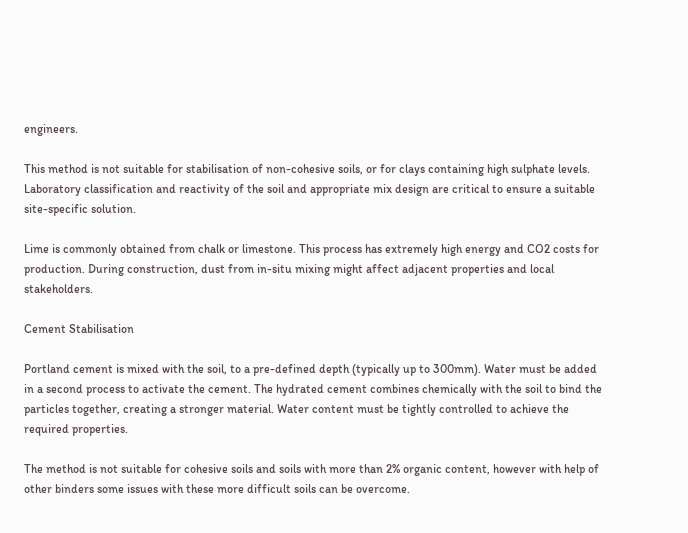engineers.

This method is not suitable for stabilisation of non-cohesive soils, or for clays containing high sulphate levels. Laboratory classification and reactivity of the soil and appropriate mix design are critical to ensure a suitable site-specific solution.

Lime is commonly obtained from chalk or limestone. This process has extremely high energy and CO2 costs for production. During construction, dust from in-situ mixing might affect adjacent properties and local stakeholders.

Cement Stabilisation

Portland cement is mixed with the soil, to a pre-defined depth (typically up to 300mm). Water must be added in a second process to activate the cement. The hydrated cement combines chemically with the soil to bind the particles together, creating a stronger material. Water content must be tightly controlled to achieve the required properties.

The method is not suitable for cohesive soils and soils with more than 2% organic content, however with help of other binders some issues with these more difficult soils can be overcome.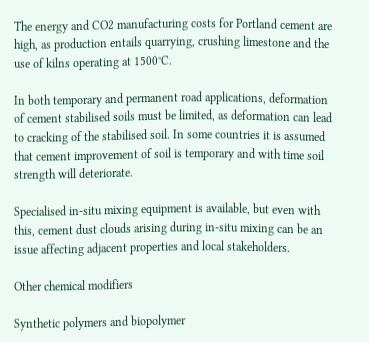The energy and CO2 manufacturing costs for Portland cement are high, as production entails quarrying, crushing limestone and the use of kilns operating at 1500°C.

In both temporary and permanent road applications, deformation of cement stabilised soils must be limited, as deformation can lead to cracking of the stabilised soil. In some countries it is assumed that cement improvement of soil is temporary and with time soil strength will deteriorate.

Specialised in-situ mixing equipment is available, but even with this, cement dust clouds arising during in-situ mixing can be an issue affecting adjacent properties and local stakeholders.

Other chemical modifiers

Synthetic polymers and biopolymer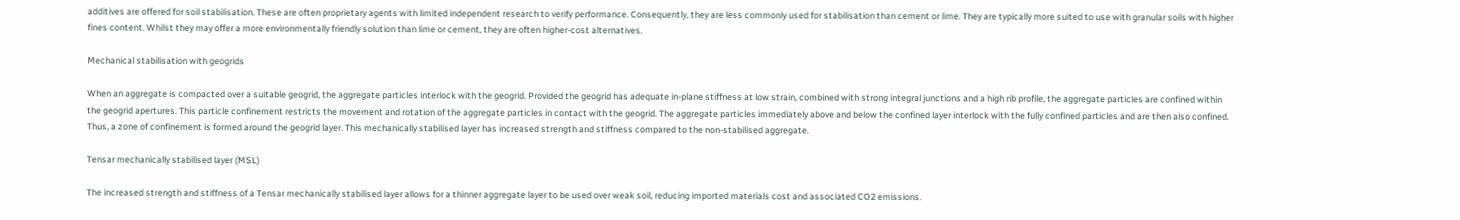additives are offered for soil stabilisation. These are often proprietary agents with limited independent research to verify performance. Consequently, they are less commonly used for stabilisation than cement or lime. They are typically more suited to use with granular soils with higher fines content. Whilst they may offer a more environmentally friendly solution than lime or cement, they are often higher-cost alternatives.

Mechanical stabilisation with geogrids

When an aggregate is compacted over a suitable geogrid, the aggregate particles interlock with the geogrid. Provided the geogrid has adequate in-plane stiffness at low strain, combined with strong integral junctions and a high rib profile, the aggregate particles are confined within the geogrid apertures. This particle confinement restricts the movement and rotation of the aggregate particles in contact with the geogrid. The aggregate particles immediately above and below the confined layer interlock with the fully confined particles and are then also confined. Thus, a zone of confinement is formed around the geogrid layer. This mechanically stabilised layer has increased strength and stiffness compared to the non-stabilised aggregate.

Tensar mechanically stabilised layer (MSL)

The increased strength and stiffness of a Tensar mechanically stabilised layer allows for a thinner aggregate layer to be used over weak soil, reducing imported materials cost and associated CO2 emissions.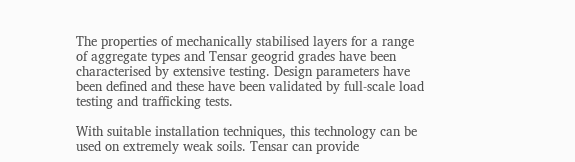The properties of mechanically stabilised layers for a range of aggregate types and Tensar geogrid grades have been characterised by extensive testing. Design parameters have been defined and these have been validated by full-scale load testing and trafficking tests.

With suitable installation techniques, this technology can be used on extremely weak soils. Tensar can provide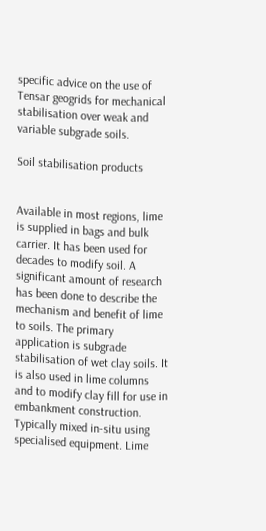specific advice on the use of Tensar geogrids for mechanical stabilisation over weak and variable subgrade soils.

Soil stabilisation products


Available in most regions, lime is supplied in bags and bulk carrier. It has been used for decades to modify soil. A significant amount of research has been done to describe the mechanism and benefit of lime to soils. The primary application is subgrade stabilisation of wet clay soils. It is also used in lime columns and to modify clay fill for use in embankment construction. Typically mixed in-situ using specialised equipment. Lime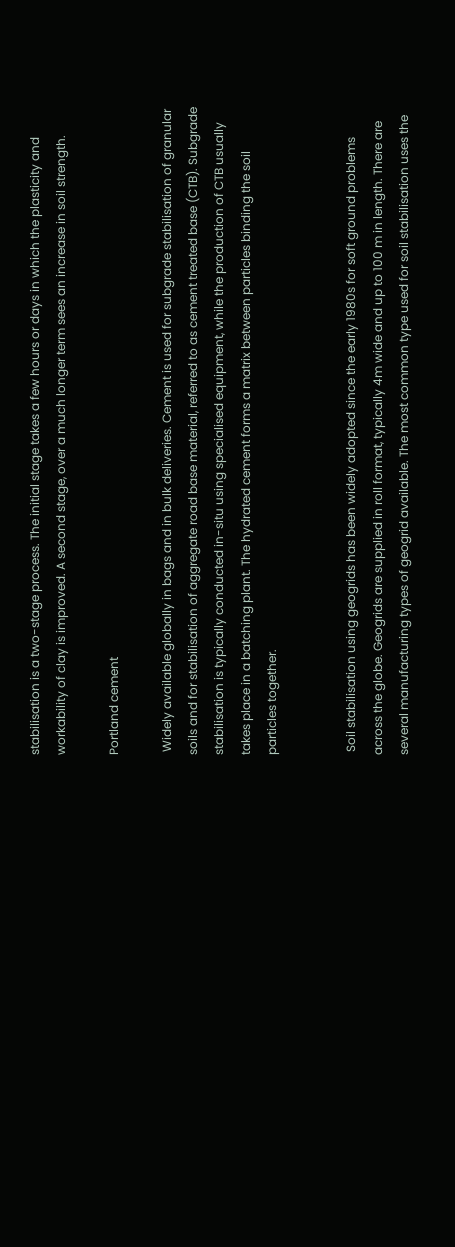stabilisation is a two-stage process. The initial stage takes a few hours or days in which the plasticity and workability of clay is improved. A second stage, over a much longer term sees an increase in soil strength.

Portland cement

 Widely available globally in bags and in bulk deliveries. Cement is used for subgrade stabilisation of granular soils and for stabilisation of aggregate road base material, referred to as cement treated base (CTB). Subgrade stabilisation is typically conducted in-situ using specialised equipment, while the production of CTB usually takes place in a batching plant. The hydrated cement forms a matrix between particles binding the soil particles together.


 Soil stabilisation using geogrids has been widely adopted since the early 1980s for soft ground problems across the globe. Geogrids are supplied in roll format, typically 4m wide and up to 100 m in length. There are several manufacturing types of geogrid available. The most common type used for soil stabilisation uses the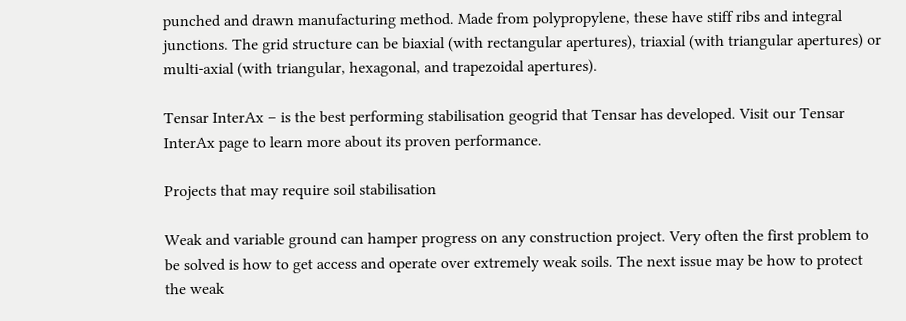punched and drawn manufacturing method. Made from polypropylene, these have stiff ribs and integral junctions. The grid structure can be biaxial (with rectangular apertures), triaxial (with triangular apertures) or multi-axial (with triangular, hexagonal, and trapezoidal apertures).

Tensar InterAx – is the best performing stabilisation geogrid that Tensar has developed. Visit our Tensar InterAx page to learn more about its proven performance.

Projects that may require soil stabilisation

Weak and variable ground can hamper progress on any construction project. Very often the first problem to be solved is how to get access and operate over extremely weak soils. The next issue may be how to protect the weak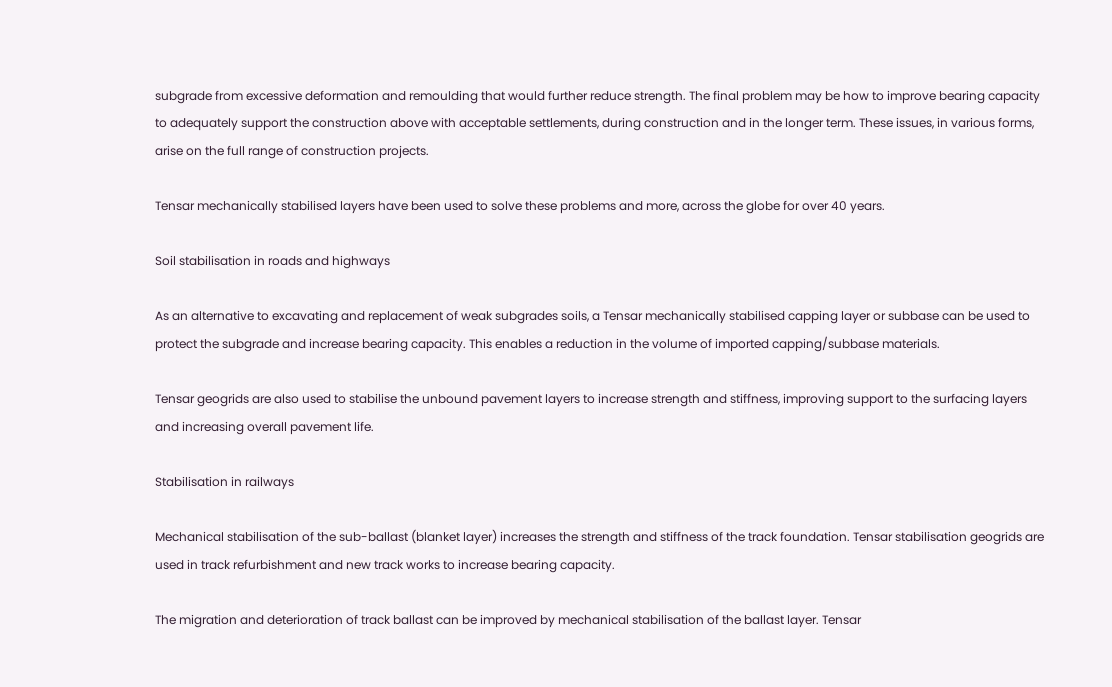subgrade from excessive deformation and remoulding that would further reduce strength. The final problem may be how to improve bearing capacity to adequately support the construction above with acceptable settlements, during construction and in the longer term. These issues, in various forms, arise on the full range of construction projects.

Tensar mechanically stabilised layers have been used to solve these problems and more, across the globe for over 40 years.

Soil stabilisation in roads and highways

As an alternative to excavating and replacement of weak subgrades soils, a Tensar mechanically stabilised capping layer or subbase can be used to protect the subgrade and increase bearing capacity. This enables a reduction in the volume of imported capping/subbase materials.

Tensar geogrids are also used to stabilise the unbound pavement layers to increase strength and stiffness, improving support to the surfacing layers and increasing overall pavement life.

Stabilisation in railways

Mechanical stabilisation of the sub-ballast (blanket layer) increases the strength and stiffness of the track foundation. Tensar stabilisation geogrids are used in track refurbishment and new track works to increase bearing capacity.

The migration and deterioration of track ballast can be improved by mechanical stabilisation of the ballast layer. Tensar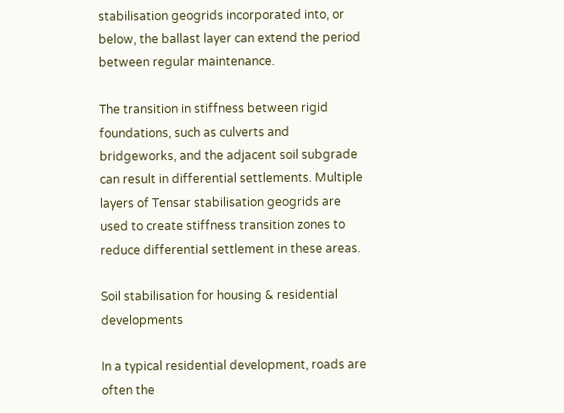stabilisation geogrids incorporated into, or below, the ballast layer can extend the period between regular maintenance.

The transition in stiffness between rigid foundations, such as culverts and bridgeworks, and the adjacent soil subgrade can result in differential settlements. Multiple layers of Tensar stabilisation geogrids are used to create stiffness transition zones to reduce differential settlement in these areas.

Soil stabilisation for housing & residential developments

In a typical residential development, roads are often the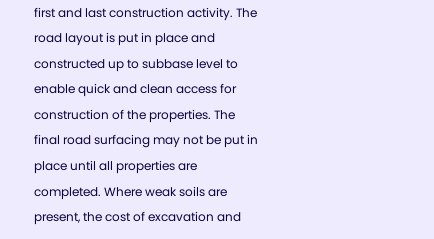first and last construction activity. The road layout is put in place and constructed up to subbase level to enable quick and clean access for construction of the properties. The final road surfacing may not be put in place until all properties are completed. Where weak soils are present, the cost of excavation and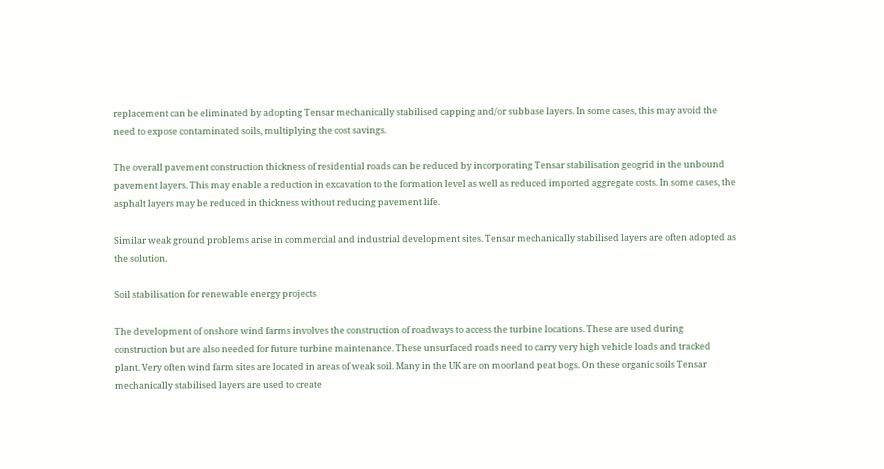replacement can be eliminated by adopting Tensar mechanically stabilised capping and/or subbase layers. In some cases, this may avoid the need to expose contaminated soils, multiplying the cost savings.

The overall pavement construction thickness of residential roads can be reduced by incorporating Tensar stabilisation geogrid in the unbound pavement layers. This may enable a reduction in excavation to the formation level as well as reduced imported aggregate costs. In some cases, the asphalt layers may be reduced in thickness without reducing pavement life.

Similar weak ground problems arise in commercial and industrial development sites. Tensar mechanically stabilised layers are often adopted as the solution.

Soil stabilisation for renewable energy projects

The development of onshore wind farms involves the construction of roadways to access the turbine locations. These are used during construction but are also needed for future turbine maintenance. These unsurfaced roads need to carry very high vehicle loads and tracked plant. Very often wind farm sites are located in areas of weak soil. Many in the UK are on moorland peat bogs. On these organic soils Tensar mechanically stabilised layers are used to create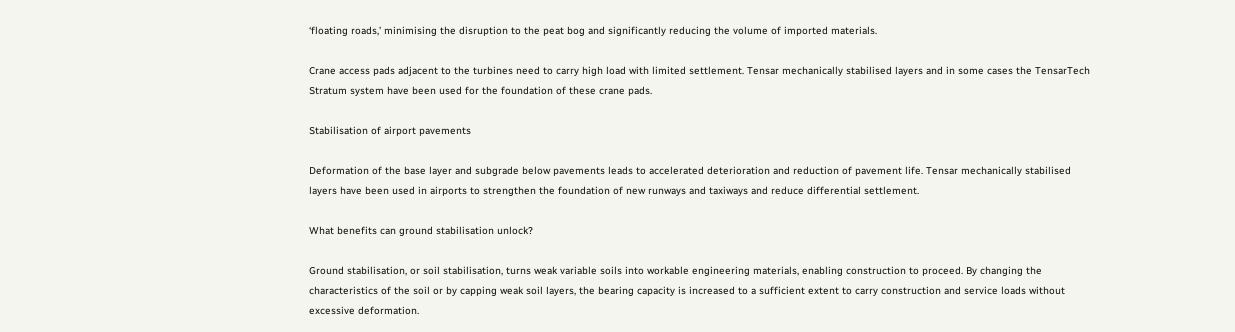‘floating roads,’ minimising the disruption to the peat bog and significantly reducing the volume of imported materials.

Crane access pads adjacent to the turbines need to carry high load with limited settlement. Tensar mechanically stabilised layers and in some cases the TensarTech Stratum system have been used for the foundation of these crane pads.

Stabilisation of airport pavements

Deformation of the base layer and subgrade below pavements leads to accelerated deterioration and reduction of pavement life. Tensar mechanically stabilised layers have been used in airports to strengthen the foundation of new runways and taxiways and reduce differential settlement.

What benefits can ground stabilisation unlock?

Ground stabilisation, or soil stabilisation, turns weak variable soils into workable engineering materials, enabling construction to proceed. By changing the characteristics of the soil or by capping weak soil layers, the bearing capacity is increased to a sufficient extent to carry construction and service loads without excessive deformation.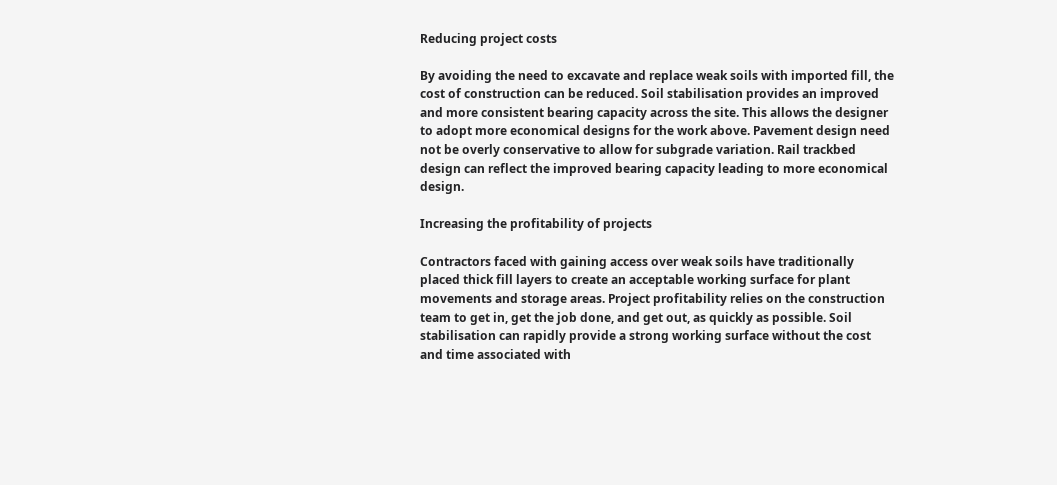Reducing project costs

By avoiding the need to excavate and replace weak soils with imported fill, the cost of construction can be reduced. Soil stabilisation provides an improved and more consistent bearing capacity across the site. This allows the designer to adopt more economical designs for the work above. Pavement design need not be overly conservative to allow for subgrade variation. Rail trackbed design can reflect the improved bearing capacity leading to more economical design.

Increasing the profitability of projects

Contractors faced with gaining access over weak soils have traditionally placed thick fill layers to create an acceptable working surface for plant movements and storage areas. Project profitability relies on the construction team to get in, get the job done, and get out, as quickly as possible. Soil stabilisation can rapidly provide a strong working surface without the cost and time associated with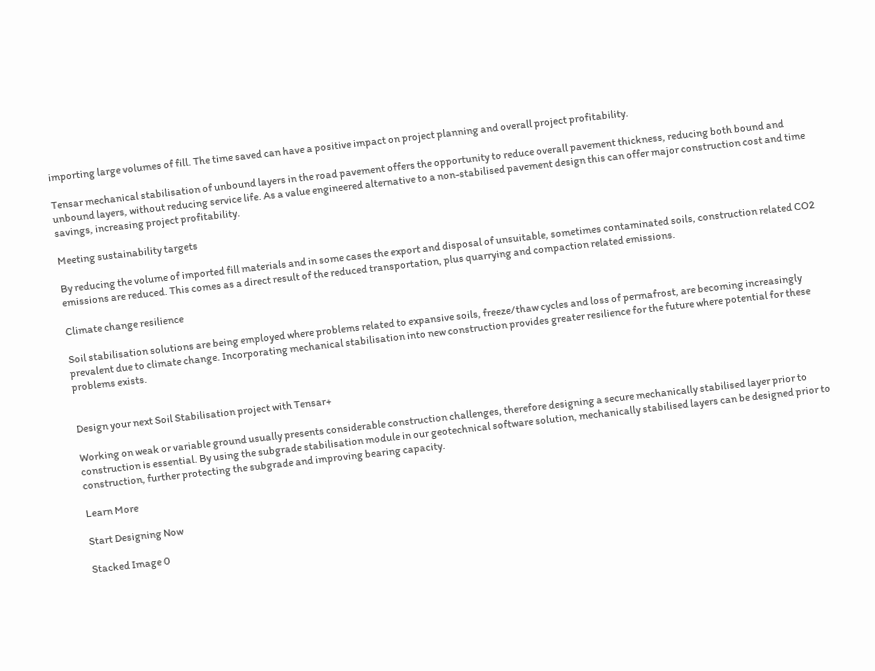importing large volumes of fill. The time saved can have a positive impact on project planning and overall project profitability.

Tensar mechanical stabilisation of unbound layers in the road pavement offers the opportunity to reduce overall pavement thickness, reducing both bound and unbound layers, without reducing service life. As a value engineered alternative to a non-stabilised pavement design this can offer major construction cost and time savings, increasing project profitability.

Meeting sustainability targets

By reducing the volume of imported fill materials and in some cases the export and disposal of unsuitable, sometimes contaminated soils, construction related CO2 emissions are reduced. This comes as a direct result of the reduced transportation, plus quarrying and compaction related emissions.

Climate change resilience

Soil stabilisation solutions are being employed where problems related to expansive soils, freeze/thaw cycles and loss of permafrost, are becoming increasingly prevalent due to climate change. Incorporating mechanical stabilisation into new construction provides greater resilience for the future where potential for these problems exists.


Design your next Soil Stabilisation project with Tensar+

Working on weak or variable ground usually presents considerable construction challenges, therefore designing a secure mechanically stabilised layer prior to construction is essential. By using the subgrade stabilisation module in our geotechnical software solution, mechanically stabilised layers can be designed prior to construction, further protecting the subgrade and improving bearing capacity.

Learn More

Start Designing Now

Stacked Image 0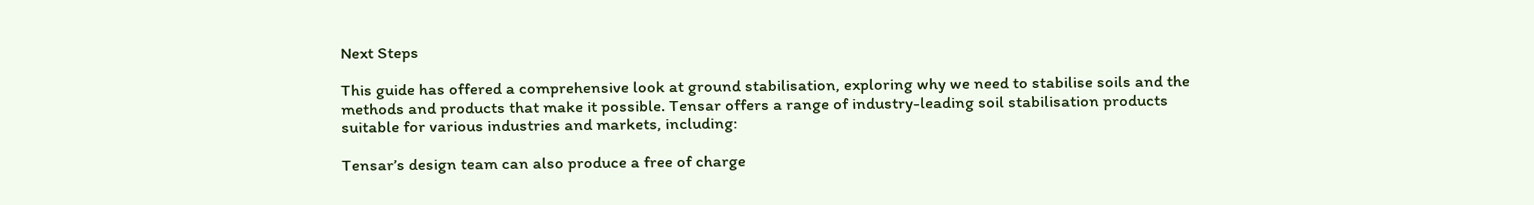Next Steps

This guide has offered a comprehensive look at ground stabilisation, exploring why we need to stabilise soils and the methods and products that make it possible. Tensar offers a range of industry-leading soil stabilisation products suitable for various industries and markets, including:

Tensar’s design team can also produce a free of charge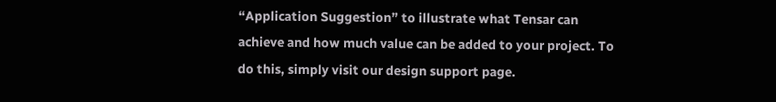“Application Suggestion” to illustrate what Tensar can achieve and how much value can be added to your project. To do this, simply visit our design support page.